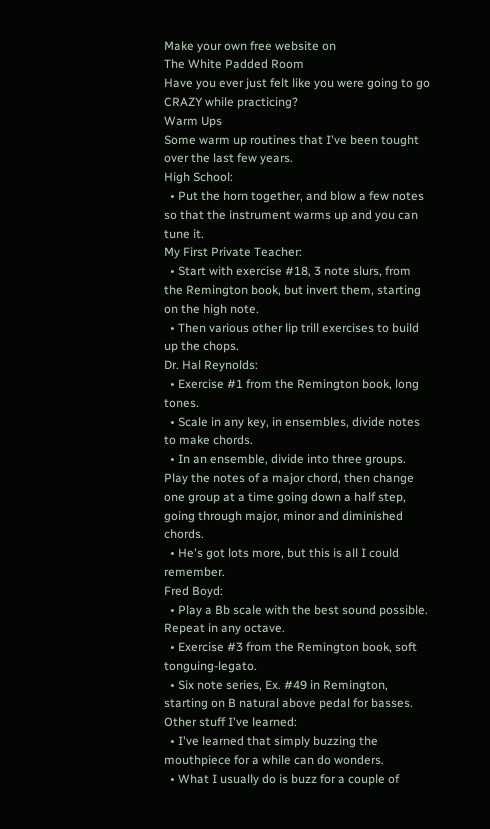Make your own free website on
The White Padded Room
Have you ever just felt like you were going to go CRAZY while practicing?
Warm Ups
Some warm up routines that I've been tought over the last few years.
High School:
  • Put the horn together, and blow a few notes so that the instrument warms up and you can tune it.
My First Private Teacher:
  • Start with exercise #18, 3 note slurs, from the Remington book, but invert them, starting on the high note.
  • Then various other lip trill exercises to build up the chops.
Dr. Hal Reynolds:
  • Exercise #1 from the Remington book, long tones.
  • Scale in any key, in ensembles, divide notes to make chords.
  • In an ensemble, divide into three groups. Play the notes of a major chord, then change one group at a time going down a half step, going through major, minor and diminished chords.
  • He's got lots more, but this is all I could remember.
Fred Boyd:
  • Play a Bb scale with the best sound possible. Repeat in any octave.
  • Exercise #3 from the Remington book, soft tonguing-legato.
  • Six note series, Ex. #49 in Remington, starting on B natural above pedal for basses.
Other stuff I've learned:
  • I've learned that simply buzzing the mouthpiece for a while can do wonders.
  • What I usually do is buzz for a couple of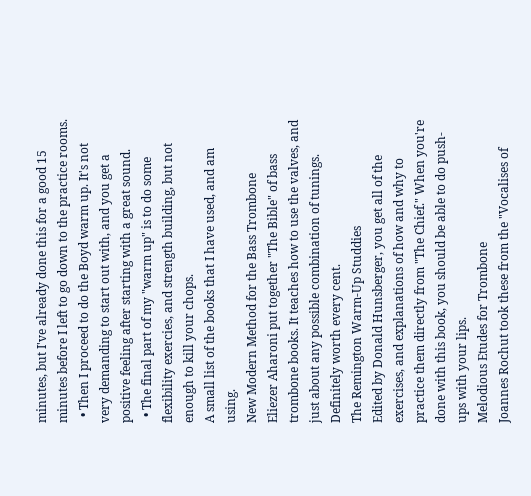minutes, but I've already done this for a good 15 minutes before I left to go down to the practice rooms.
  • Then I proceed to do the Boyd warm up. It's not very demanding to start out with, and you get a positive feeling after starting with a great sound.
  • The final part of my "warm up" is to do some flexibility exercies, and strength building, but not enough to kill your chops.
A small list of the books that I have used, and am using.
New Modern Method for the Bass Trombone
Eliezer Aharoni put together "The Bible" of bass trombone books. It teaches how to use the valves, and just about any possible combination of tunings. Definitely worth every cent.
The Remington Warm-Up Studdies
Edited by Donald Hunsberger, you get all of the exercises, and explanations of how and why to practice them directly from "The Chief." When you're done with this book, you should be able to do push-ups with your lips.
Melodious Etudes for Trombone
Joannes Rochut took these from the "Vocalises of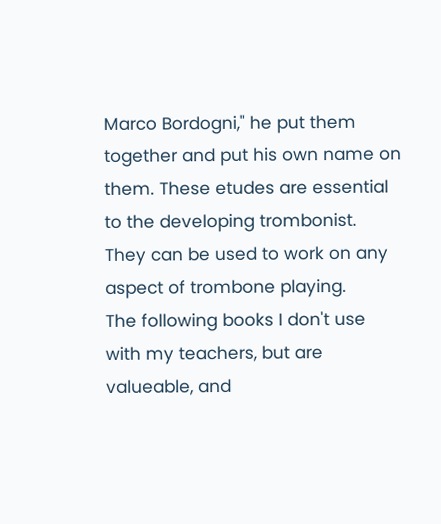Marco Bordogni," he put them together and put his own name on them. These etudes are essential to the developing trombonist. They can be used to work on any aspect of trombone playing.
The following books I don't use with my teachers, but are valueable, and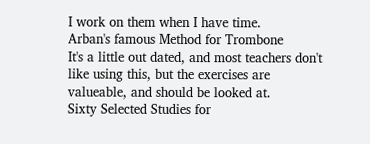I work on them when I have time.
Arban's famous Method for Trombone
It's a little out dated, and most teachers don't like using this, but the exercises are valueable, and should be looked at.
Sixty Selected Studies for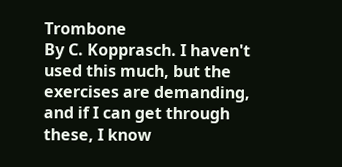Trombone
By C. Kopprasch. I haven't used this much, but the exercises are demanding, and if I can get through these, I know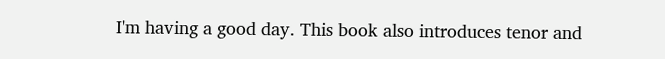I'm having a good day. This book also introduces tenor and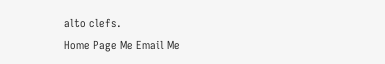alto clefs.
Home Page Me Email Me